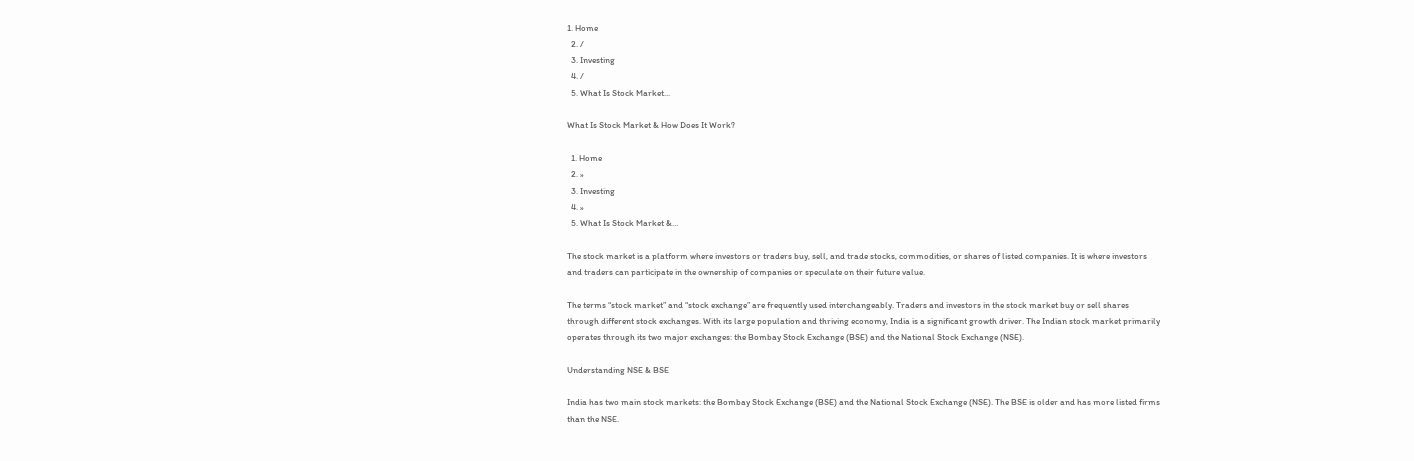1. Home
  2. /
  3. Investing
  4. /
  5. What Is Stock Market...

What Is Stock Market & How Does It Work?

  1. Home
  2. »
  3. Investing
  4. »
  5. What Is Stock Market &…

The stock market is a platform where investors or traders buy, sell, and trade stocks, commodities, or shares of listed companies. It is where investors and traders can participate in the ownership of companies or speculate on their future value.

The terms “stock market” and “stock exchange” are frequently used interchangeably. Traders and investors in the stock market buy or sell shares through different stock exchanges. With its large population and thriving economy, India is a significant growth driver. The Indian stock market primarily operates through its two major exchanges: the Bombay Stock Exchange (BSE) and the National Stock Exchange (NSE).

Understanding NSE & BSE

India has two main stock markets: the Bombay Stock Exchange (BSE) and the National Stock Exchange (NSE). The BSE is older and has more listed firms than the NSE.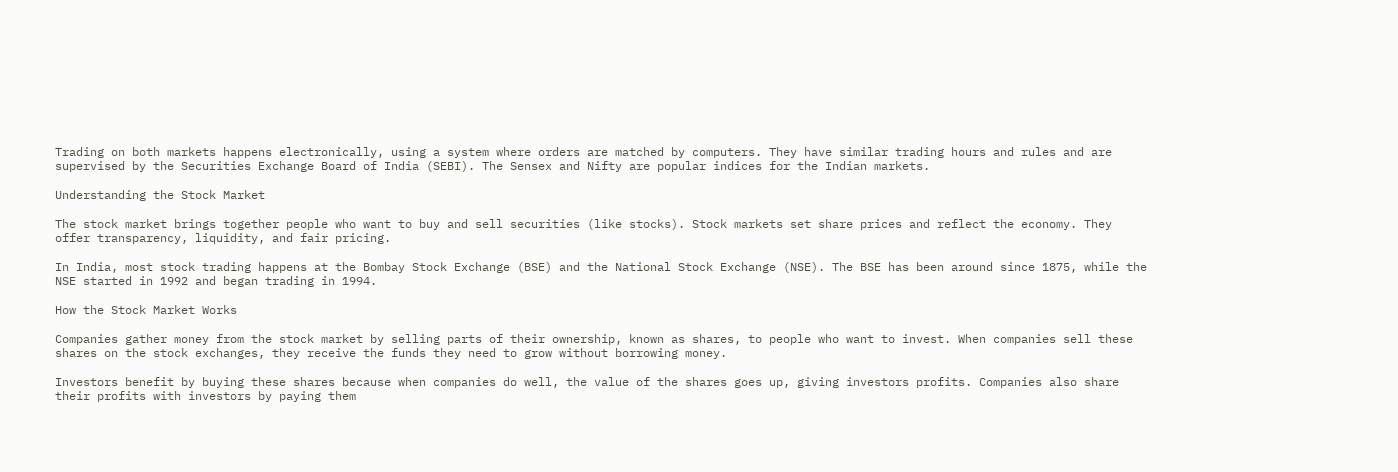Trading on both markets happens electronically, using a system where orders are matched by computers. They have similar trading hours and rules and are supervised by the Securities Exchange Board of India (SEBI). The Sensex and Nifty are popular indices for the Indian markets.

Understanding the Stock Market

The stock market brings together people who want to buy and sell securities (like stocks). Stock markets set share prices and reflect the economy. They offer transparency, liquidity, and fair pricing.

In India, most stock trading happens at the Bombay Stock Exchange (BSE) and the National Stock Exchange (NSE). The BSE has been around since 1875, while the NSE started in 1992 and began trading in 1994.

How the Stock Market Works

Companies gather money from the stock market by selling parts of their ownership, known as shares, to people who want to invest. When companies sell these shares on the stock exchanges, they receive the funds they need to grow without borrowing money.

Investors benefit by buying these shares because when companies do well, the value of the shares goes up, giving investors profits. Companies also share their profits with investors by paying them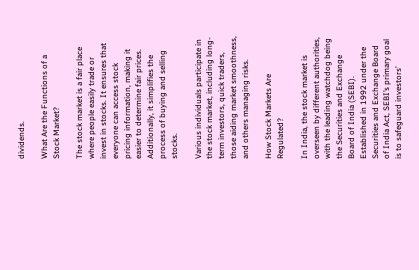dividends.

What Are the Functions of a Stock Market?

The stock market is a fair place where people easily trade or invest in stocks. It ensures that everyone can access stock pricing information, making it easier to determine fair prices. Additionally, it simplifies the process of buying and selling stocks.

Various individuals participate in the stock market, including long-term investors, quick traders, those aiding market smoothness, and others managing risks.

How Stock Markets Are Regulated?

In India, the stock market is overseen by different authorities, with the leading watchdog being the Securities and Exchange Board of India (SEBI). Established in 1992 under the Securities and Exchange Board of India Act, SEBI’s primary goal is to safeguard investors’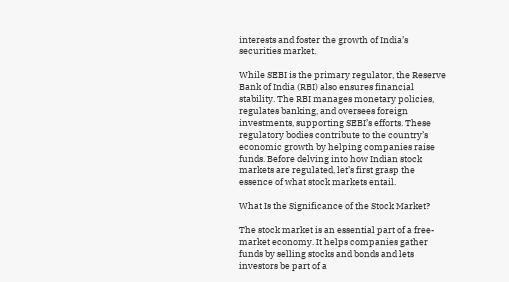interests and foster the growth of India’s securities market.

While SEBI is the primary regulator, the Reserve Bank of India (RBI) also ensures financial stability. The RBI manages monetary policies, regulates banking, and oversees foreign investments, supporting SEBI’s efforts. These regulatory bodies contribute to the country’s economic growth by helping companies raise funds. Before delving into how Indian stock markets are regulated, let’s first grasp the essence of what stock markets entail.

What Is the Significance of the Stock Market?

The stock market is an essential part of a free-market economy. It helps companies gather funds by selling stocks and bonds and lets investors be part of a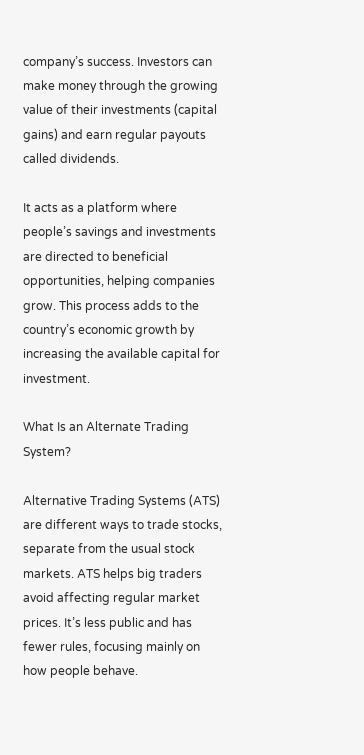company’s success. Investors can make money through the growing value of their investments (capital gains) and earn regular payouts called dividends.

It acts as a platform where people’s savings and investments are directed to beneficial opportunities, helping companies grow. This process adds to the country’s economic growth by increasing the available capital for investment.

What Is an Alternate Trading System?

Alternative Trading Systems (ATS) are different ways to trade stocks, separate from the usual stock markets. ATS helps big traders avoid affecting regular market prices. It’s less public and has fewer rules, focusing mainly on how people behave.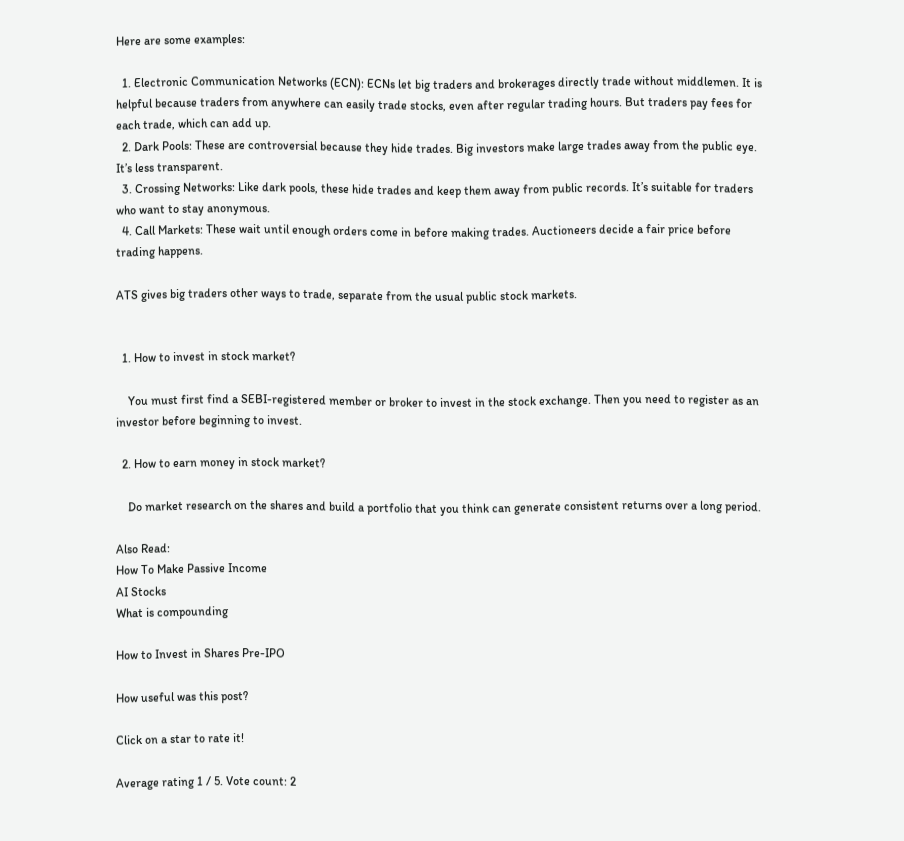Here are some examples:

  1. Electronic Communication Networks (ECN): ECNs let big traders and brokerages directly trade without middlemen. It is helpful because traders from anywhere can easily trade stocks, even after regular trading hours. But traders pay fees for each trade, which can add up.
  2. Dark Pools: These are controversial because they hide trades. Big investors make large trades away from the public eye. It’s less transparent.
  3. Crossing Networks: Like dark pools, these hide trades and keep them away from public records. It’s suitable for traders who want to stay anonymous.
  4. Call Markets: These wait until enough orders come in before making trades. Auctioneers decide a fair price before trading happens.

ATS gives big traders other ways to trade, separate from the usual public stock markets.


  1. How to invest in stock market?

    You must first find a SEBI-registered member or broker to invest in the stock exchange. Then you need to register as an investor before beginning to invest.

  2. How to earn money in stock market?

    Do market research on the shares and build a portfolio that you think can generate consistent returns over a long period.

Also Read:
How To Make Passive Income
AI Stocks
What is compounding

How to Invest in Shares Pre-IPO

How useful was this post?

Click on a star to rate it!

Average rating 1 / 5. Vote count: 2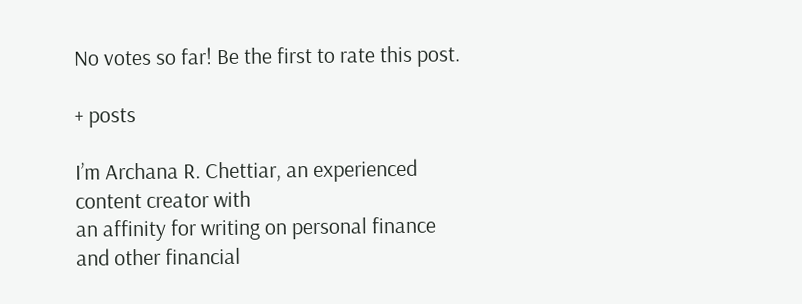No votes so far! Be the first to rate this post.

+ posts

I’m Archana R. Chettiar, an experienced content creator with
an affinity for writing on personal finance and other financial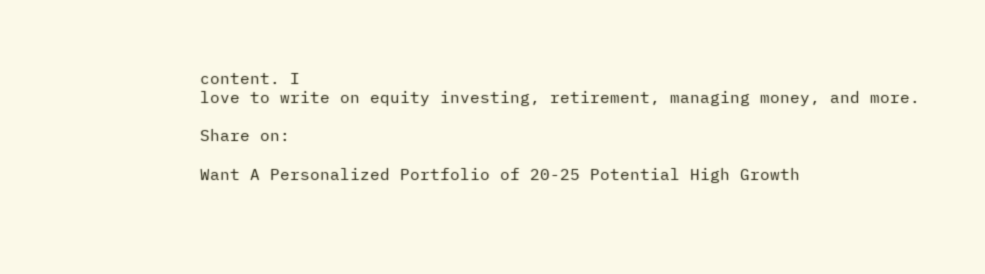content. I
love to write on equity investing, retirement, managing money, and more.

Share on:

Want A Personalized Portfolio of 20-25 Potential High Growth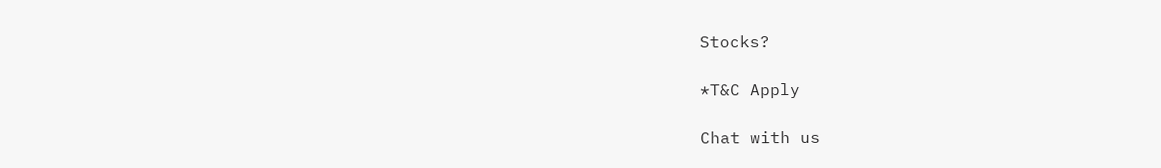Stocks?

*T&C Apply

Chat with us